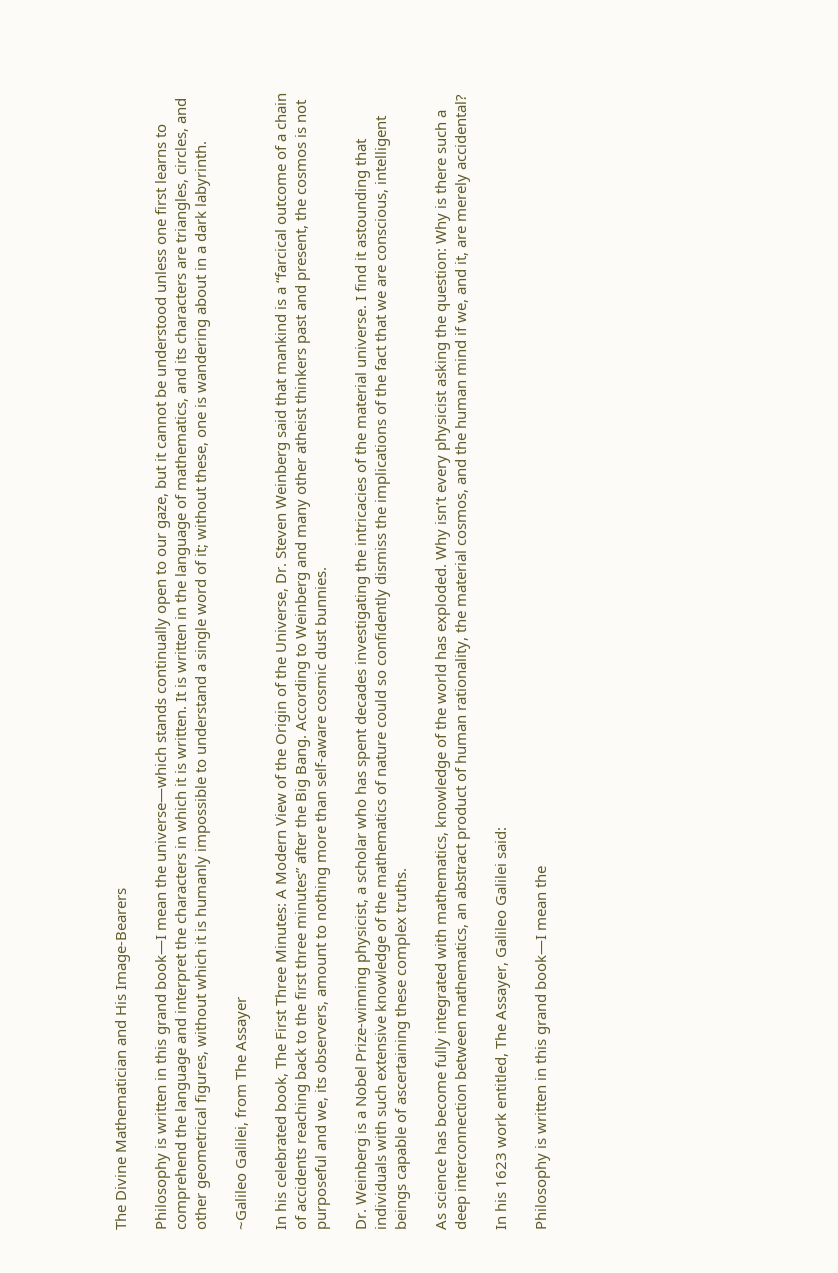The Divine Mathematician and His Image-Bearers

Philosophy is written in this grand book—I mean the universe—which stands continually open to our gaze, but it cannot be understood unless one first learns to comprehend the language and interpret the characters in which it is written. It is written in the language of mathematics, and its characters are triangles, circles, and other geometrical figures, without which it is humanly impossible to understand a single word of it; without these, one is wandering about in a dark labyrinth.

~Galileo Galilei, from The Assayer

In his celebrated book, The First Three Minutes: A Modern View of the Origin of the Universe, Dr. Steven Weinberg said that mankind is a “farcical outcome of a chain of accidents reaching back to the first three minutes” after the Big Bang. According to Weinberg and many other atheist thinkers past and present, the cosmos is not purposeful and we, its observers, amount to nothing more than self-aware cosmic dust bunnies.

Dr. Weinberg is a Nobel Prize-winning physicist, a scholar who has spent decades investigating the intricacies of the material universe. I find it astounding that individuals with such extensive knowledge of the mathematics of nature could so confidently dismiss the implications of the fact that we are conscious, intelligent beings capable of ascertaining these complex truths.

As science has become fully integrated with mathematics, knowledge of the world has exploded. Why isn’t every physicist asking the question: Why is there such a deep interconnection between mathematics, an abstract product of human rationality, the material cosmos, and the human mind if we, and it, are merely accidental?

In his 1623 work entitled, The Assayer, Galileo Galilei said:

Philosophy is written in this grand book—I mean the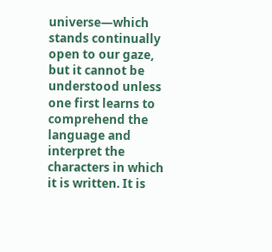universe—which stands continually open to our gaze, but it cannot be understood unless one first learns to comprehend the language and interpret the characters in which it is written. It is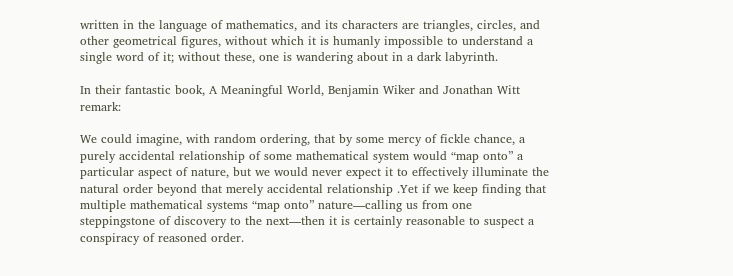written in the language of mathematics, and its characters are triangles, circles, and other geometrical figures, without which it is humanly impossible to understand a single word of it; without these, one is wandering about in a dark labyrinth.

In their fantastic book, A Meaningful World, Benjamin Wiker and Jonathan Witt remark:

We could imagine, with random ordering, that by some mercy of fickle chance, a purely accidental relationship of some mathematical system would “map onto” a particular aspect of nature, but we would never expect it to effectively illuminate the natural order beyond that merely accidental relationship .Yet if we keep finding that multiple mathematical systems “map onto” nature—calling us from one steppingstone of discovery to the next—then it is certainly reasonable to suspect a conspiracy of reasoned order.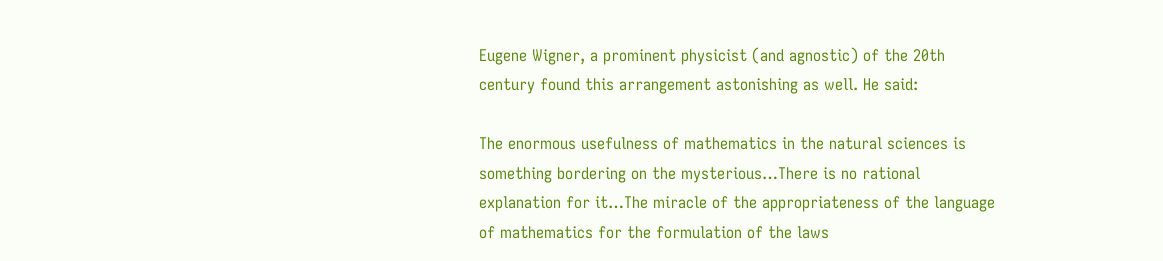Eugene Wigner, a prominent physicist (and agnostic) of the 20th century found this arrangement astonishing as well. He said:

The enormous usefulness of mathematics in the natural sciences is something bordering on the mysterious…There is no rational explanation for it…The miracle of the appropriateness of the language of mathematics for the formulation of the laws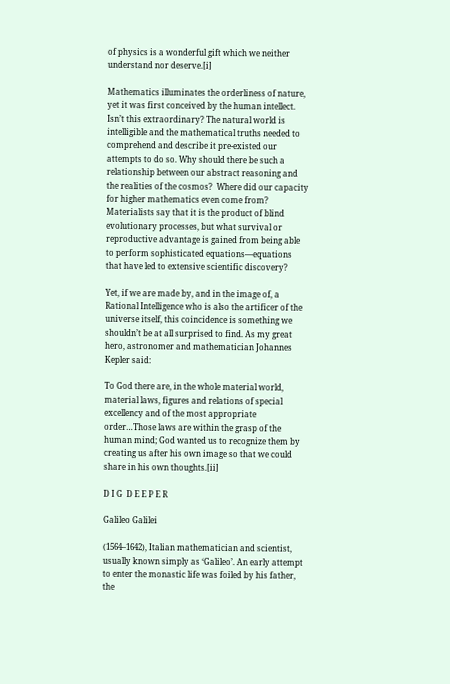of physics is a wonderful gift which we neither understand nor deserve.[i]

Mathematics illuminates the orderliness of nature, yet it was first conceived by the human intellect. Isn’t this extraordinary? The natural world is intelligible and the mathematical truths needed to comprehend and describe it pre-existed our attempts to do so. Why should there be such a relationship between our abstract reasoning and the realities of the cosmos?  Where did our capacity for higher mathematics even come from? Materialists say that it is the product of blind evolutionary processes, but what survival or reproductive advantage is gained from being able to perform sophisticated equations—equations that have led to extensive scientific discovery?

Yet, if we are made by, and in the image of, a Rational Intelligence who is also the artificer of the universe itself, this coincidence is something we shouldn’t be at all surprised to find. As my great hero, astronomer and mathematician Johannes Kepler said:

To God there are, in the whole material world, material laws, figures and relations of special excellency and of the most appropriate order…Those laws are within the grasp of the human mind; God wanted us to recognize them by creating us after his own image so that we could share in his own thoughts.[ii]

D I G  D E E P E R

Galileo Galilei

(1564–1642), Italian mathematician and scientist, usually known simply as ‘Galileo’. An early attempt to enter the monastic life was foiled by his father, the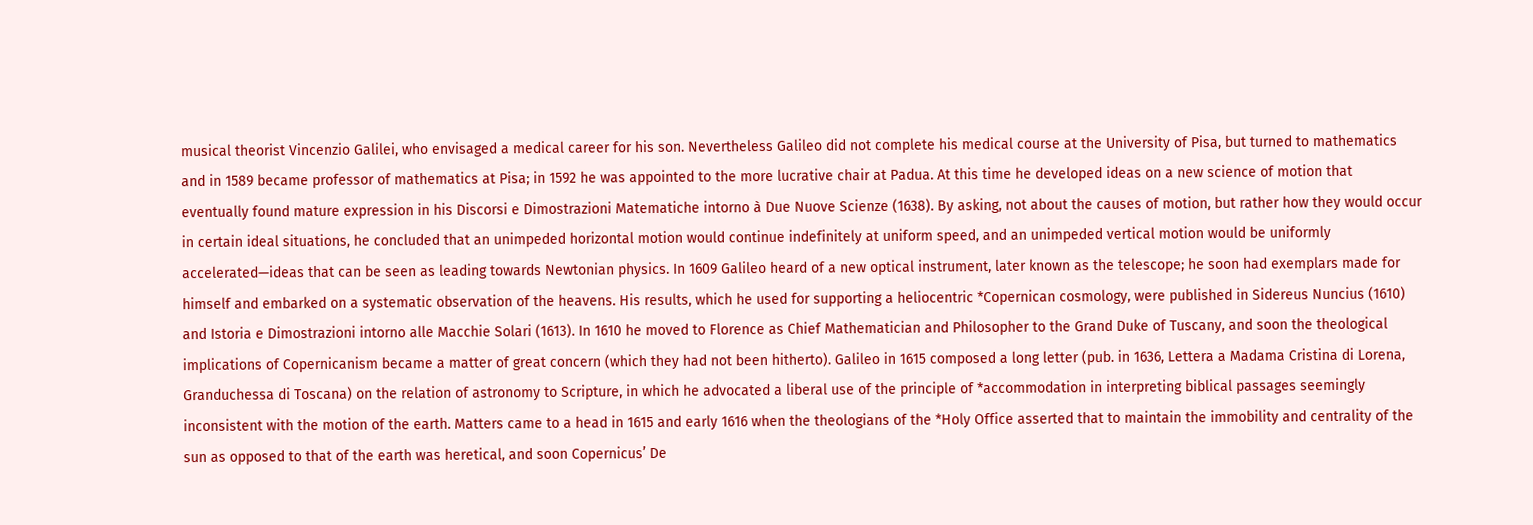musical theorist Vincenzio Galilei, who envisaged a medical career for his son. Nevertheless Galileo did not complete his medical course at the University of Pisa, but turned to mathematics and in 1589 became professor of mathematics at Pisa; in 1592 he was appointed to the more lucrative chair at Padua. At this time he developed ideas on a new science of motion that eventually found mature expression in his Discorsi e Dimostrazioni Matematiche intorno à Due Nuove Scienze (1638). By asking, not about the causes of motion, but rather how they would occur in certain ideal situations, he concluded that an unimpeded horizontal motion would continue indefinitely at uniform speed, and an unimpeded vertical motion would be uniformly accelerated—ideas that can be seen as leading towards Newtonian physics. In 1609 Galileo heard of a new optical instrument, later known as the telescope; he soon had exemplars made for himself and embarked on a systematic observation of the heavens. His results, which he used for supporting a heliocentric *Copernican cosmology, were published in Sidereus Nuncius (1610) and Istoria e Dimostrazioni intorno alle Macchie Solari (1613). In 1610 he moved to Florence as Chief Mathematician and Philosopher to the Grand Duke of Tuscany, and soon the theological implications of Copernicanism became a matter of great concern (which they had not been hitherto). Galileo in 1615 composed a long letter (pub. in 1636, Lettera a Madama Cristina di Lorena, Granduchessa di Toscana) on the relation of astronomy to Scripture, in which he advocated a liberal use of the principle of *accommodation in interpreting biblical passages seemingly inconsistent with the motion of the earth. Matters came to a head in 1615 and early 1616 when the theologians of the *Holy Office asserted that to maintain the immobility and centrality of the sun as opposed to that of the earth was heretical, and soon Copernicus’ De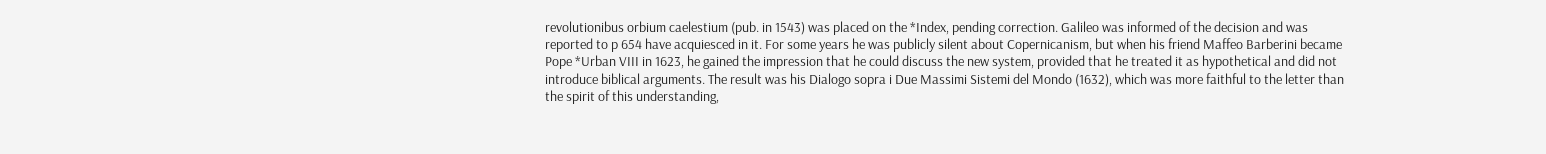revolutionibus orbium caelestium (pub. in 1543) was placed on the *Index, pending correction. Galileo was informed of the decision and was reported to p 654 have acquiesced in it. For some years he was publicly silent about Copernicanism, but when his friend Maffeo Barberini became Pope *Urban VIII in 1623, he gained the impression that he could discuss the new system, provided that he treated it as hypothetical and did not introduce biblical arguments. The result was his Dialogo sopra i Due Massimi Sistemi del Mondo (1632), which was more faithful to the letter than the spirit of this understanding,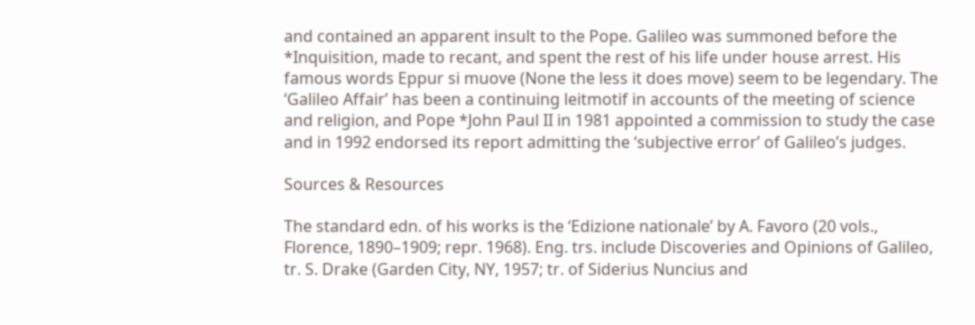and contained an apparent insult to the Pope. Galileo was summoned before the *Inquisition, made to recant, and spent the rest of his life under house arrest. His famous words Eppur si muove (None the less it does move) seem to be legendary. The ‘Galileo Affair’ has been a continuing leitmotif in accounts of the meeting of science and religion, and Pope *John Paul II in 1981 appointed a commission to study the case and in 1992 endorsed its report admitting the ‘subjective error’ of Galileo’s judges.

Sources & Resources

The standard edn. of his works is the ‘Edizione nationale’ by A. Favoro (20 vols., Florence, 1890–1909; repr. 1968). Eng. trs. include Discoveries and Opinions of Galileo, tr. S. Drake (Garden City, NY, 1957; tr. of Siderius Nuncius and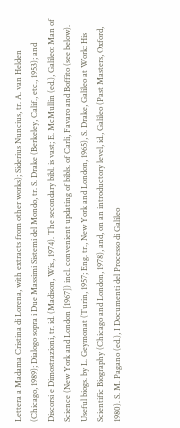Lettera a Madama Cristina di Lorena, with extracts from other works); Siderius Nuncius, tr. A. van Helden (Chicago, 1989); Dialogo sopra i Due Massimi Sistemi del Mondo, tr. S. Drake (Berkeley, Calif., etc., 1953); and Discorsi e Dimostrazioni, tr. id. (Madison, Wis., 1974). The secondary bibl. is vast; E. McMullin (ed.), Galileo: Man of Science (New York and London [1967]) incl. convenient updating of bibls. of Carli, Favaro and Boffito (see below). Useful biogs. by L. Geymonat (Turin, 1957; Eng. tr., New York and London, 1965), S. Drake, Galileo at Work: His Scientific Biography (Chicago and London, 1978), and, on an introductory level, id., Galileo (Past Masters, Oxford, 1980). S. M. Pagano (ed.), I Documenti del Processo di Galileo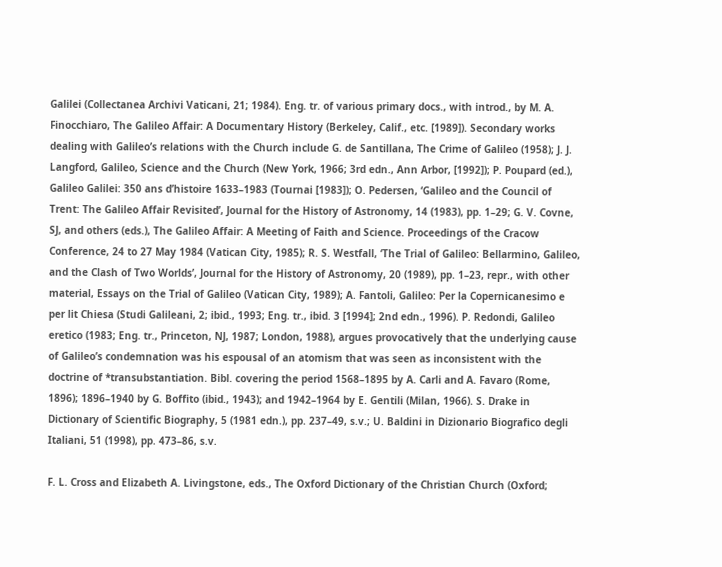Galilei (Collectanea Archivi Vaticani, 21; 1984). Eng. tr. of various primary docs., with introd., by M. A. Finocchiaro, The Galileo Affair: A Documentary History (Berkeley, Calif., etc. [1989]). Secondary works dealing with Galileo’s relations with the Church include G. de Santillana, The Crime of Galileo (1958); J. J. Langford, Galileo, Science and the Church (New York, 1966; 3rd edn., Ann Arbor, [1992]); P. Poupard (ed.), Galileo Galilei: 350 ans d’histoire 1633–1983 (Tournai [1983]); O. Pedersen, ‘Galileo and the Council of Trent: The Galileo Affair Revisited’, Journal for the History of Astronomy, 14 (1983), pp. 1–29; G. V. Covne, SJ, and others (eds.), The Galileo Affair: A Meeting of Faith and Science. Proceedings of the Cracow Conference, 24 to 27 May 1984 (Vatican City, 1985); R. S. Westfall, ‘The Trial of Galileo: Bellarmino, Galileo, and the Clash of Two Worlds’, Journal for the History of Astronomy, 20 (1989), pp. 1–23, repr., with other material, Essays on the Trial of Galileo (Vatican City, 1989); A. Fantoli, Galileo: Per la Copernicanesimo e per lit Chiesa (Studi Galileani, 2; ibid., 1993; Eng. tr., ibid. 3 [1994]; 2nd edn., 1996). P. Redondi, Galileo eretico (1983; Eng. tr., Princeton, NJ, 1987; London, 1988), argues provocatively that the underlying cause of Galileo’s condemnation was his espousal of an atomism that was seen as inconsistent with the doctrine of *transubstantiation. Bibl. covering the period 1568–1895 by A. Carli and A. Favaro (Rome, 1896); 1896–1940 by G. Boffito (ibid., 1943); and 1942–1964 by E. Gentili (Milan, 1966). S. Drake in Dictionary of Scientific Biography, 5 (1981 edn.), pp. 237–49, s.v.; U. Baldini in Dizionario Biografico degli Italiani, 51 (1998), pp. 473–86, s.v.

F. L. Cross and Elizabeth A. Livingstone, eds., The Oxford Dictionary of the Christian Church (Oxford;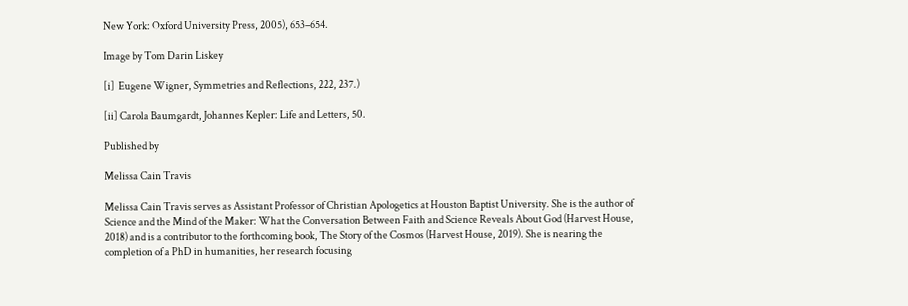New York: Oxford University Press, 2005), 653–654.

Image by Tom Darin Liskey

[i]  Eugene Wigner, Symmetries and Reflections, 222, 237.)

[ii] Carola Baumgardt, Johannes Kepler: Life and Letters, 50.

Published by

Melissa Cain Travis

Melissa Cain Travis serves as Assistant Professor of Christian Apologetics at Houston Baptist University. She is the author of Science and the Mind of the Maker: What the Conversation Between Faith and Science Reveals About God (Harvest House, 2018) and is a contributor to the forthcoming book, The Story of the Cosmos (Harvest House, 2019). She is nearing the completion of a PhD in humanities, her research focusing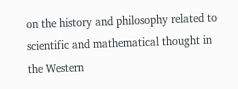on the history and philosophy related to scientific and mathematical thought in the Western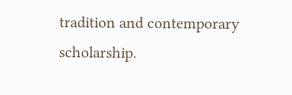tradition and contemporary scholarship.